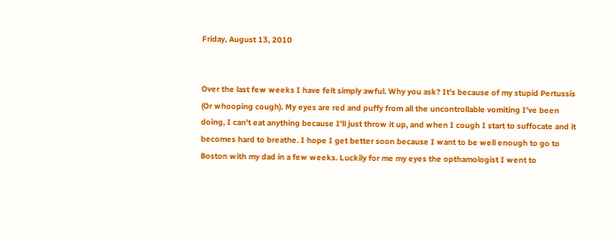Friday, August 13, 2010


Over the last few weeks I have felt simply awful. Why you ask? It's because of my stupid Pertussis (Or whooping cough). My eyes are red and puffy from all the uncontrollable vomiting I've been doing, I can't eat anything because I'll just throw it up, and when I cough I start to suffocate and it becomes hard to breathe. I hope I get better soon because I want to be well enough to go to Boston with my dad in a few weeks. Luckily for me my eyes the opthamologist I went to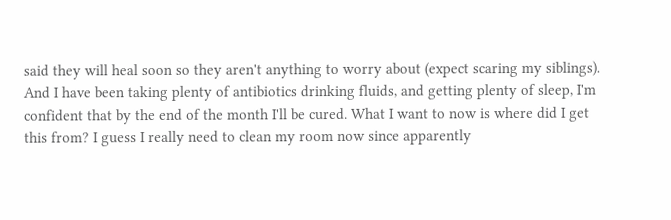said they will heal soon so they aren't anything to worry about (expect scaring my siblings). And I have been taking plenty of antibiotics drinking fluids, and getting plenty of sleep, I'm confident that by the end of the month I'll be cured. What I want to now is where did I get this from? I guess I really need to clean my room now since apparently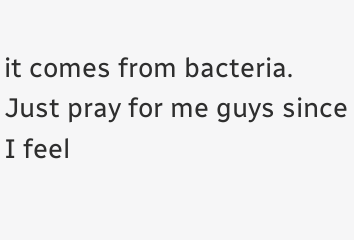it comes from bacteria. Just pray for me guys since I feel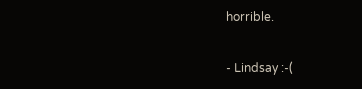horrible.

- Lindsay :-(